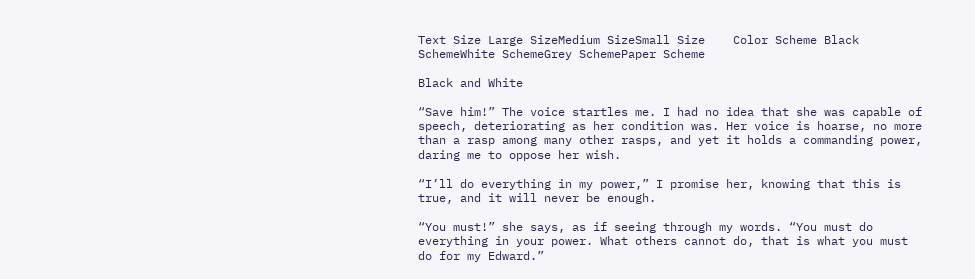Text Size Large SizeMedium SizeSmall Size    Color Scheme Black SchemeWhite SchemeGrey SchemePaper Scheme

Black and White

“Save him!” The voice startles me. I had no idea that she was capable of speech, deteriorating as her condition was. Her voice is hoarse, no more than a rasp among many other rasps, and yet it holds a commanding power, daring me to oppose her wish.

“I’ll do everything in my power,” I promise her, knowing that this is true, and it will never be enough.

“You must!” she says, as if seeing through my words. “You must do everything in your power. What others cannot do, that is what you must do for my Edward.”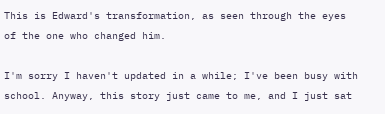This is Edward's transformation, as seen through the eyes of the one who changed him.

I'm sorry I haven't updated in a while; I've been busy with school. Anyway, this story just came to me, and I just sat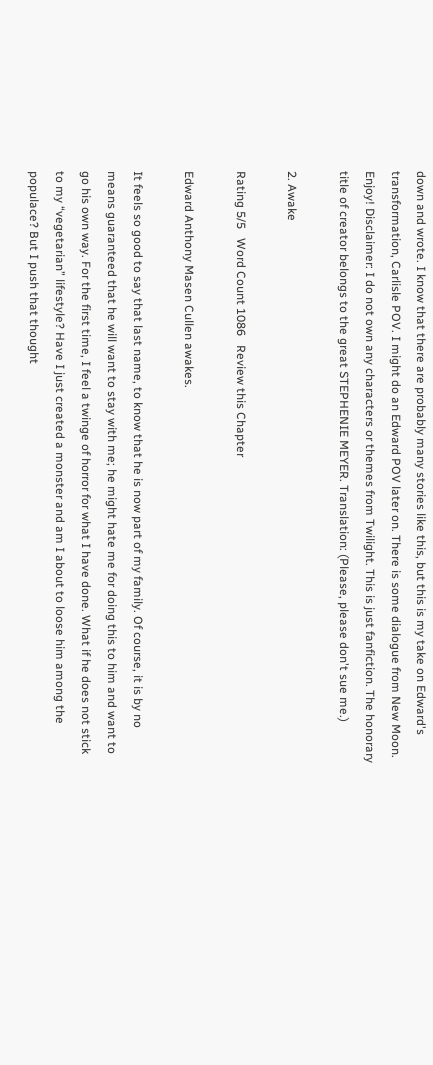down and wrote. I know that there are probably many stories like this, but this is my take on Edward's transformation, Carlisle POV. I might do an Edward POV later on. There is some dialogue from New Moon. Enjoy! Disclaimer: I do not own any characters or themes from Twilight. This is just fanfiction. The honorary title of creator belongs to the great STEPHENIE MEYER. Translation: (Please, please don't sue me.)

2. Awake

Rating 5/5   Word Count 1086   Review this Chapter

Edward Anthony Masen Cullen awakes.

It feels so good to say that last name, to know that he is now part of my family. Of course, it is by no means guaranteed that he will want to stay with me; he might hate me for doing this to him and want to go his own way. For the first time, I feel a twinge of horror for what I have done. What if he does not stick to my “vegetarian” lifestyle? Have I just created a monster and am I about to loose him among the populace? But I push that thought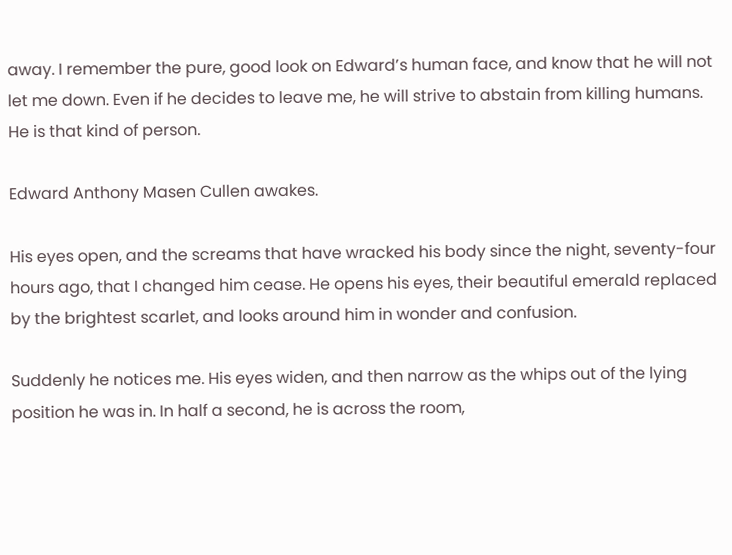away. I remember the pure, good look on Edward’s human face, and know that he will not let me down. Even if he decides to leave me, he will strive to abstain from killing humans. He is that kind of person.

Edward Anthony Masen Cullen awakes.

His eyes open, and the screams that have wracked his body since the night, seventy-four hours ago, that I changed him cease. He opens his eyes, their beautiful emerald replaced by the brightest scarlet, and looks around him in wonder and confusion.

Suddenly he notices me. His eyes widen, and then narrow as the whips out of the lying position he was in. In half a second, he is across the room,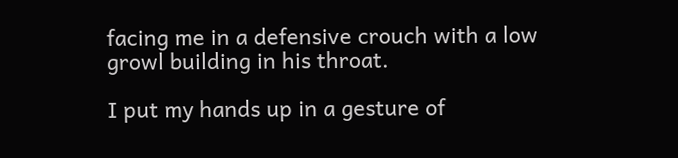facing me in a defensive crouch with a low growl building in his throat.

I put my hands up in a gesture of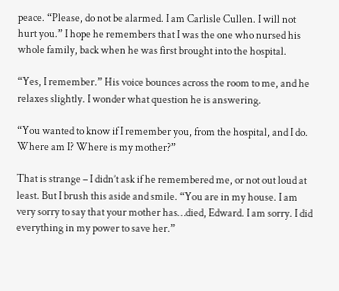peace. “Please, do not be alarmed. I am Carlisle Cullen. I will not hurt you.” I hope he remembers that I was the one who nursed his whole family, back when he was first brought into the hospital.

“Yes, I remember.” His voice bounces across the room to me, and he relaxes slightly. I wonder what question he is answering.

“You wanted to know if I remember you, from the hospital, and I do. Where am I? Where is my mother?”

That is strange – I didn’t ask if he remembered me, or not out loud at least. But I brush this aside and smile. “You are in my house. I am very sorry to say that your mother has…died, Edward. I am sorry. I did everything in my power to save her.”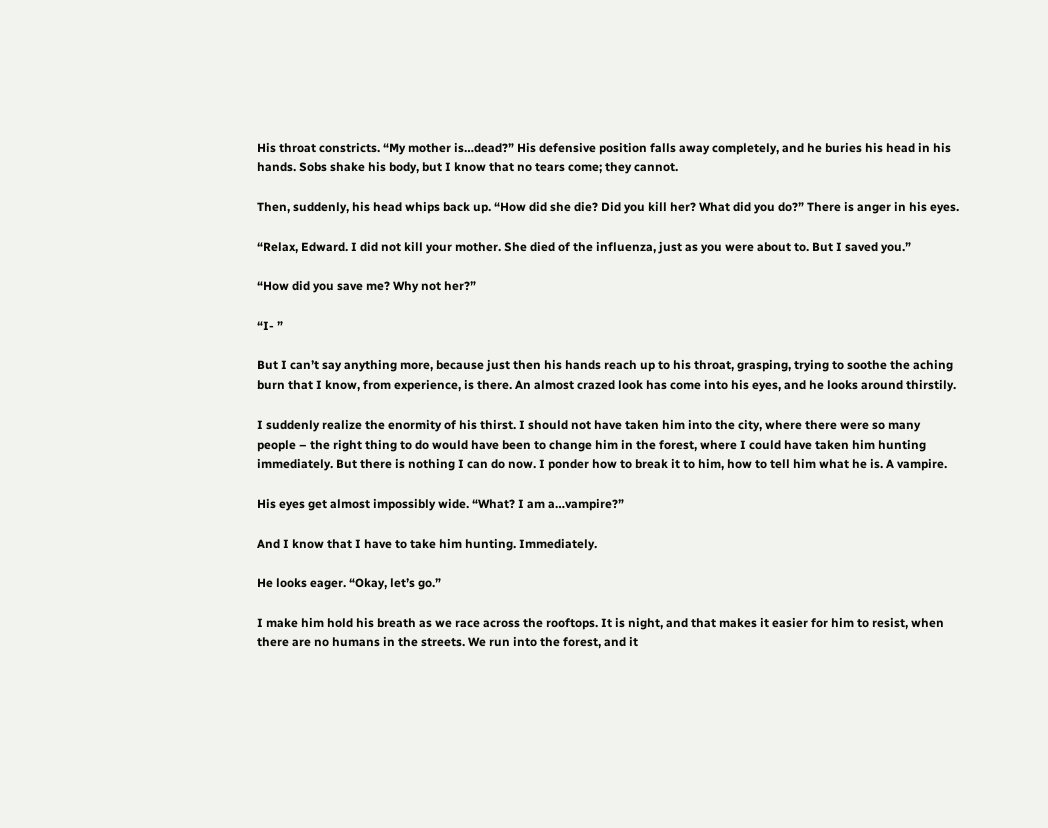His throat constricts. “My mother is…dead?” His defensive position falls away completely, and he buries his head in his hands. Sobs shake his body, but I know that no tears come; they cannot.

Then, suddenly, his head whips back up. “How did she die? Did you kill her? What did you do?” There is anger in his eyes.

“Relax, Edward. I did not kill your mother. She died of the influenza, just as you were about to. But I saved you.”

“How did you save me? Why not her?”

“I- ”

But I can’t say anything more, because just then his hands reach up to his throat, grasping, trying to soothe the aching burn that I know, from experience, is there. An almost crazed look has come into his eyes, and he looks around thirstily.

I suddenly realize the enormity of his thirst. I should not have taken him into the city, where there were so many people – the right thing to do would have been to change him in the forest, where I could have taken him hunting immediately. But there is nothing I can do now. I ponder how to break it to him, how to tell him what he is. A vampire.

His eyes get almost impossibly wide. “What? I am a…vampire?”

And I know that I have to take him hunting. Immediately.

He looks eager. “Okay, let’s go.”

I make him hold his breath as we race across the rooftops. It is night, and that makes it easier for him to resist, when there are no humans in the streets. We run into the forest, and it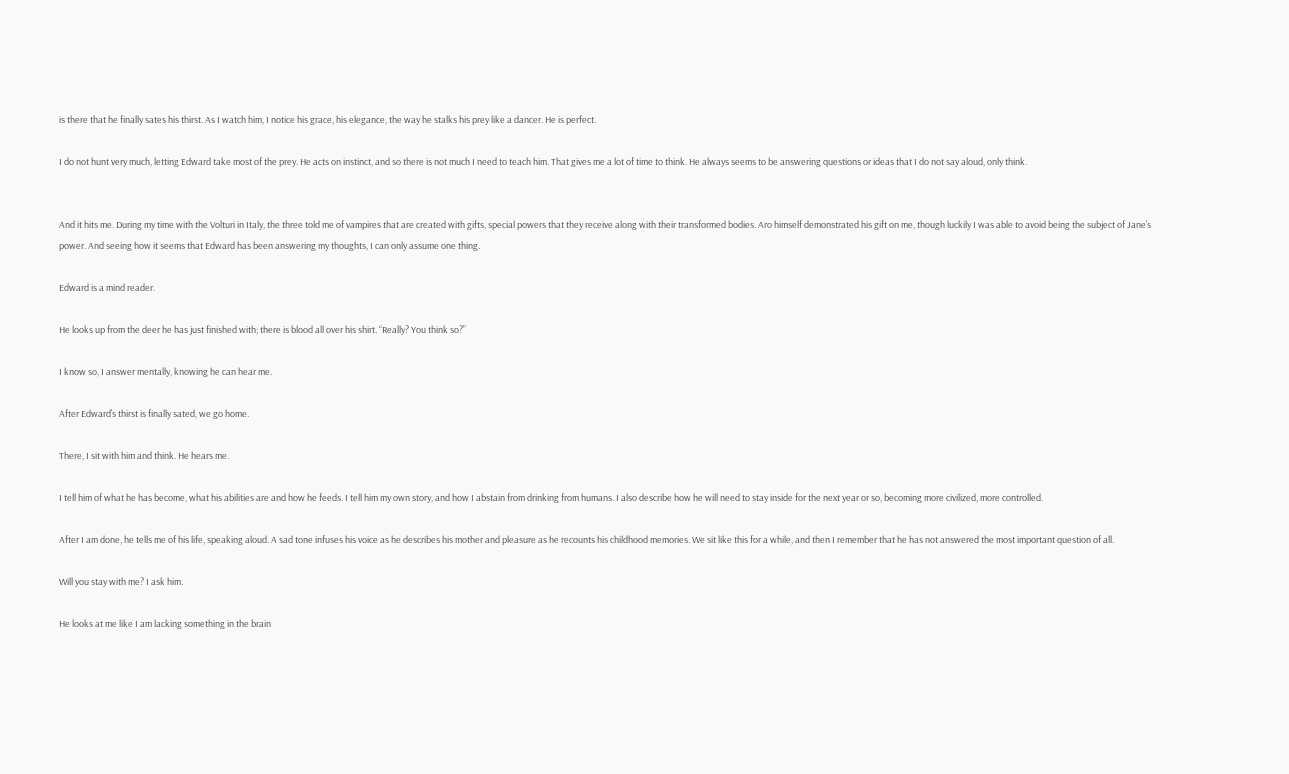is there that he finally sates his thirst. As I watch him, I notice his grace, his elegance, the way he stalks his prey like a dancer. He is perfect.

I do not hunt very much, letting Edward take most of the prey. He acts on instinct, and so there is not much I need to teach him. That gives me a lot of time to think. He always seems to be answering questions or ideas that I do not say aloud, only think.


And it hits me. During my time with the Volturi in Italy, the three told me of vampires that are created with gifts, special powers that they receive along with their transformed bodies. Aro himself demonstrated his gift on me, though luckily I was able to avoid being the subject of Jane’s power. And seeing how it seems that Edward has been answering my thoughts, I can only assume one thing.

Edward is a mind reader.

He looks up from the deer he has just finished with; there is blood all over his shirt. “Really? You think so?”

I know so, I answer mentally, knowing he can hear me.

After Edward’s thirst is finally sated, we go home.

There, I sit with him and think. He hears me.

I tell him of what he has become, what his abilities are and how he feeds. I tell him my own story, and how I abstain from drinking from humans. I also describe how he will need to stay inside for the next year or so, becoming more civilized, more controlled.

After I am done, he tells me of his life, speaking aloud. A sad tone infuses his voice as he describes his mother and pleasure as he recounts his childhood memories. We sit like this for a while, and then I remember that he has not answered the most important question of all.

Will you stay with me? I ask him.

He looks at me like I am lacking something in the brain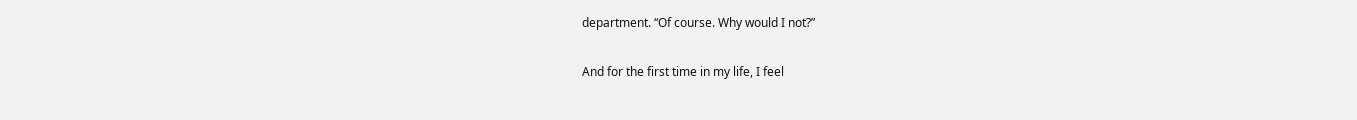department. “Of course. Why would I not?”

And for the first time in my life, I feel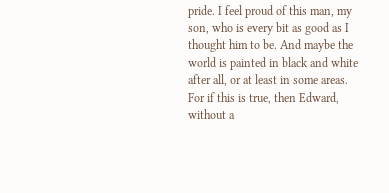pride. I feel proud of this man, my son, who is every bit as good as I thought him to be. And maybe the world is painted in black and white after all, or at least in some areas. For if this is true, then Edward, without a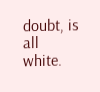doubt, is all white.